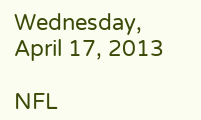Wednesday, April 17, 2013

NFL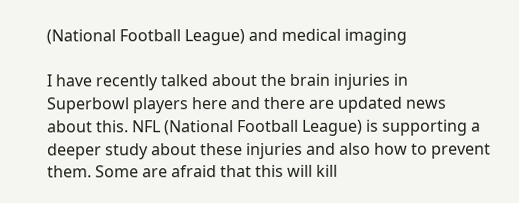(National Football League) and medical imaging

I have recently talked about the brain injuries in Superbowl players here and there are updated news about this. NFL (National Football League) is supporting a deeper study about these injuries and also how to prevent them. Some are afraid that this will kill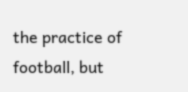the practice of football, but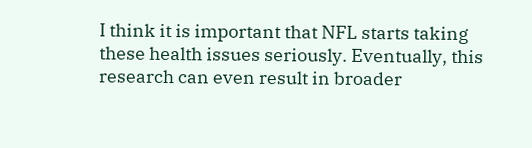I think it is important that NFL starts taking these health issues seriously. Eventually, this research can even result in broader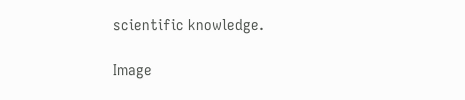scientific knowledge.

Image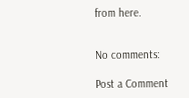from here.


No comments:

Post a Comment